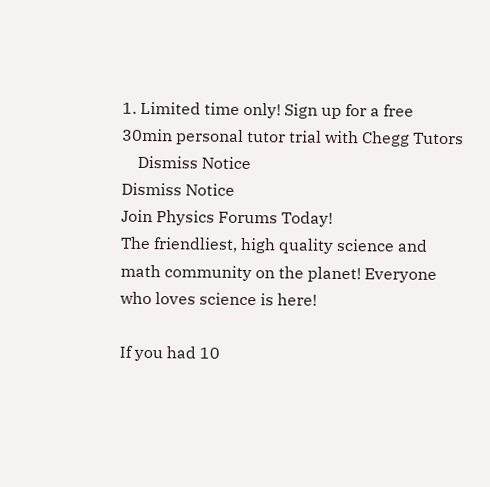1. Limited time only! Sign up for a free 30min personal tutor trial with Chegg Tutors
    Dismiss Notice
Dismiss Notice
Join Physics Forums Today!
The friendliest, high quality science and math community on the planet! Everyone who loves science is here!

If you had 10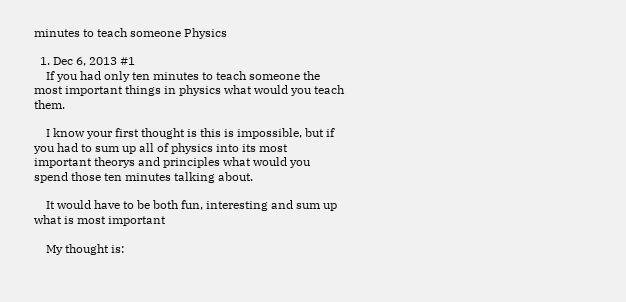minutes to teach someone Physics

  1. Dec 6, 2013 #1
    If you had only ten minutes to teach someone the most important things in physics what would you teach them.

    I know your first thought is this is impossible, but if you had to sum up all of physics into its most important theorys and principles what would you spend those ten minutes talking about.

    It would have to be both fun, interesting and sum up what is most important

    My thought is: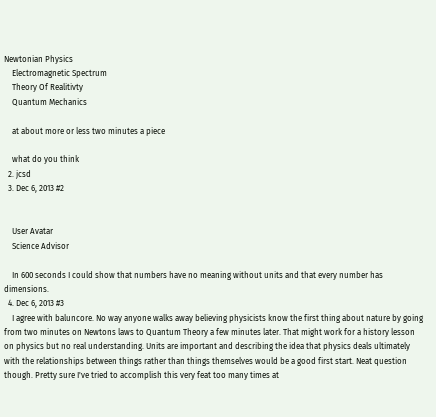Newtonian Physics
    Electromagnetic Spectrum
    Theory Of Realitivty
    Quantum Mechanics

    at about more or less two minutes a piece

    what do you think
  2. jcsd
  3. Dec 6, 2013 #2


    User Avatar
    Science Advisor

    In 600 seconds I could show that numbers have no meaning without units and that every number has dimensions.
  4. Dec 6, 2013 #3
    I agree with baluncore. No way anyone walks away believing physicists know the first thing about nature by going from two minutes on Newtons laws to Quantum Theory a few minutes later. That might work for a history lesson on physics but no real understanding. Units are important and describing the idea that physics deals ultimately with the relationships between things rather than things themselves would be a good first start. Neat question though. Pretty sure I've tried to accomplish this very feat too many times at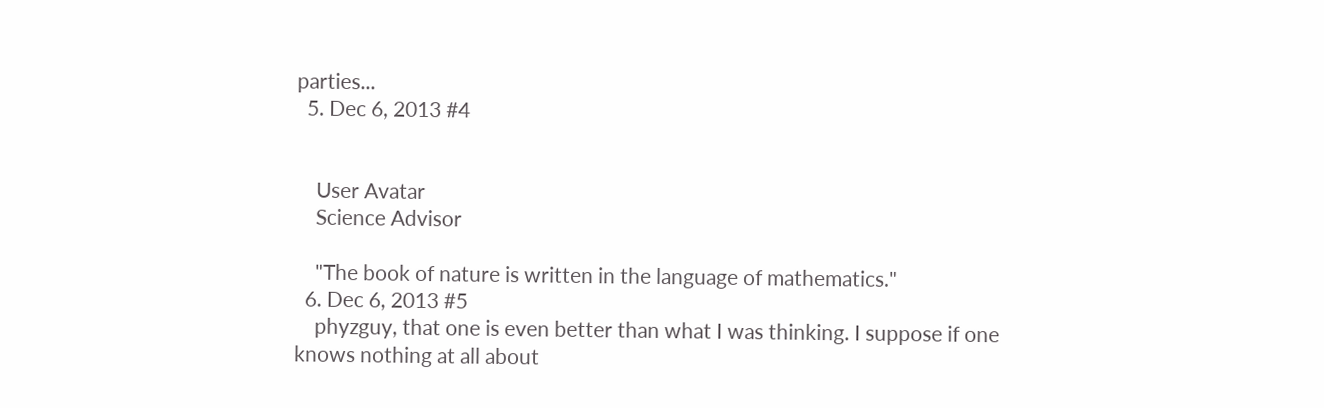parties...
  5. Dec 6, 2013 #4


    User Avatar
    Science Advisor

    "The book of nature is written in the language of mathematics."
  6. Dec 6, 2013 #5
    phyzguy, that one is even better than what I was thinking. I suppose if one knows nothing at all about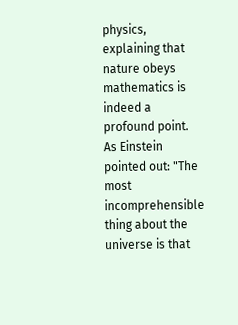physics, explaining that nature obeys mathematics is indeed a profound point. As Einstein pointed out: "The most incomprehensible thing about the universe is that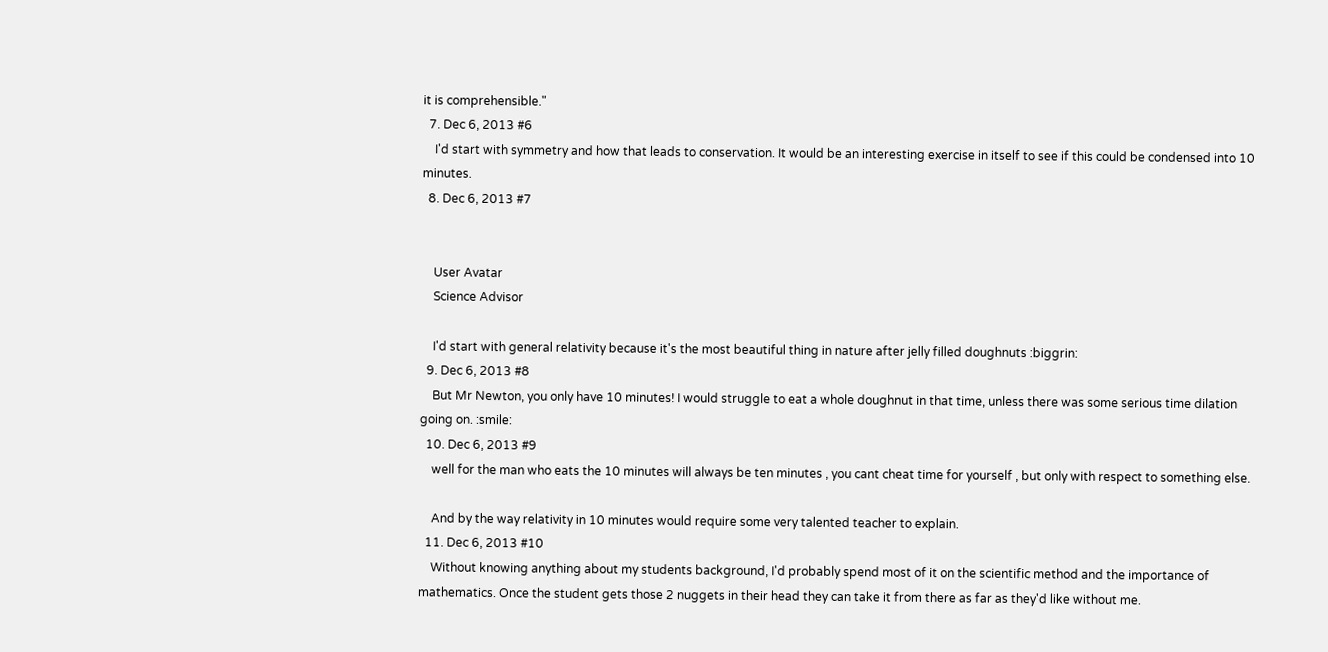it is comprehensible."
  7. Dec 6, 2013 #6
    I'd start with symmetry and how that leads to conservation. It would be an interesting exercise in itself to see if this could be condensed into 10 minutes.
  8. Dec 6, 2013 #7


    User Avatar
    Science Advisor

    I'd start with general relativity because it's the most beautiful thing in nature after jelly filled doughnuts :biggrin:
  9. Dec 6, 2013 #8
    But Mr Newton, you only have 10 minutes! I would struggle to eat a whole doughnut in that time, unless there was some serious time dilation going on. :smile:
  10. Dec 6, 2013 #9
    well for the man who eats the 10 minutes will always be ten minutes , you cant cheat time for yourself , but only with respect to something else.

    And by the way relativity in 10 minutes would require some very talented teacher to explain.
  11. Dec 6, 2013 #10
    Without knowing anything about my students background, I'd probably spend most of it on the scientific method and the importance of mathematics. Once the student gets those 2 nuggets in their head they can take it from there as far as they'd like without me.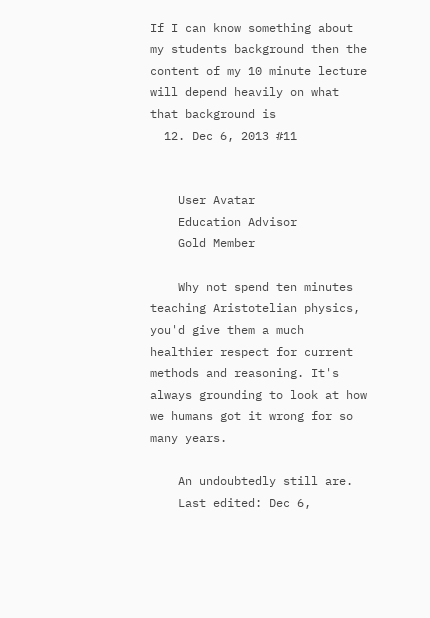If I can know something about my students background then the content of my 10 minute lecture will depend heavily on what that background is
  12. Dec 6, 2013 #11


    User Avatar
    Education Advisor
    Gold Member

    Why not spend ten minutes teaching Aristotelian physics, you'd give them a much healthier respect for current methods and reasoning. It's always grounding to look at how we humans got it wrong for so many years.

    An undoubtedly still are.
    Last edited: Dec 6,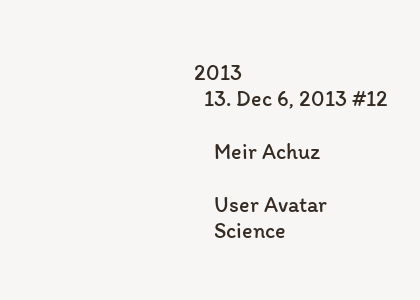2013
  13. Dec 6, 2013 #12

    Meir Achuz

    User Avatar
    Science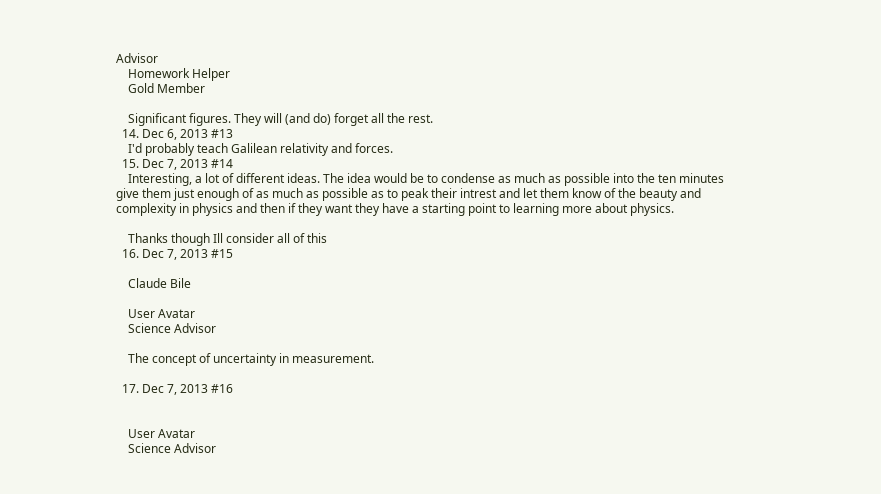Advisor
    Homework Helper
    Gold Member

    Significant figures. They will (and do) forget all the rest.
  14. Dec 6, 2013 #13
    I'd probably teach Galilean relativity and forces.
  15. Dec 7, 2013 #14
    Interesting, a lot of different ideas. The idea would be to condense as much as possible into the ten minutes give them just enough of as much as possible as to peak their intrest and let them know of the beauty and complexity in physics and then if they want they have a starting point to learning more about physics.

    Thanks though Ill consider all of this
  16. Dec 7, 2013 #15

    Claude Bile

    User Avatar
    Science Advisor

    The concept of uncertainty in measurement.

  17. Dec 7, 2013 #16


    User Avatar
    Science Advisor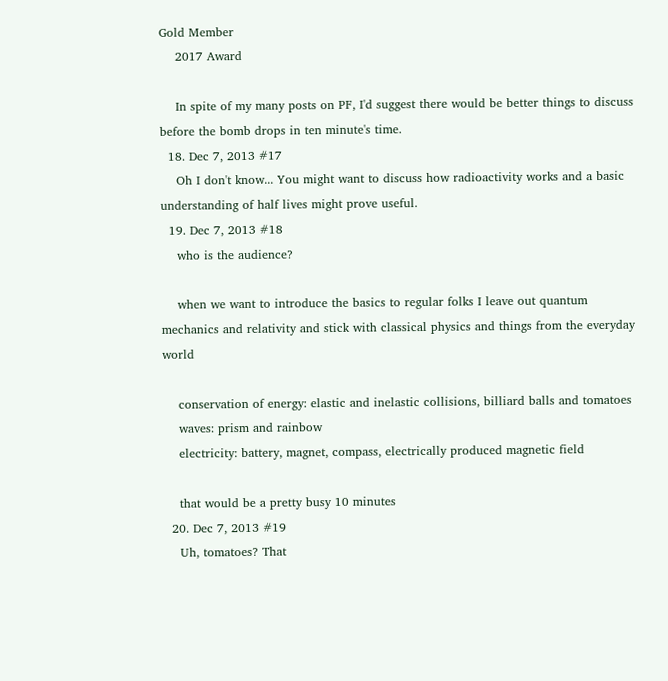Gold Member
    2017 Award

    In spite of my many posts on PF, I'd suggest there would be better things to discuss before the bomb drops in ten minute's time.
  18. Dec 7, 2013 #17
    Oh I don't know... You might want to discuss how radioactivity works and a basic understanding of half lives might prove useful.
  19. Dec 7, 2013 #18
    who is the audience?

    when we want to introduce the basics to regular folks I leave out quantum mechanics and relativity and stick with classical physics and things from the everyday world

    conservation of energy: elastic and inelastic collisions, billiard balls and tomatoes
    waves: prism and rainbow
    electricity: battery, magnet, compass, electrically produced magnetic field

    that would be a pretty busy 10 minutes
  20. Dec 7, 2013 #19
    Uh, tomatoes? That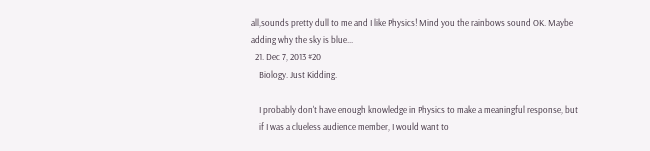all,sounds pretty dull to me and I like Physics! Mind you the rainbows sound OK. Maybe adding why the sky is blue...
  21. Dec 7, 2013 #20
    Biology. Just Kidding.

    I probably don't have enough knowledge in Physics to make a meaningful response, but
    if I was a clueless audience member, I would want to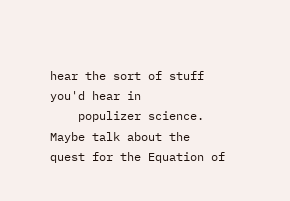hear the sort of stuff you'd hear in
    populizer science. Maybe talk about the quest for the Equation of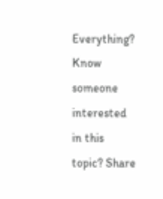Everything?
Know someone interested in this topic? Share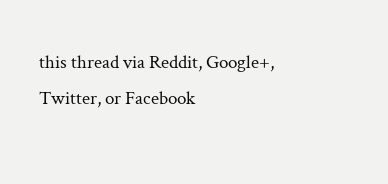this thread via Reddit, Google+, Twitter, or Facebook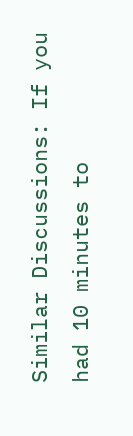Similar Discussions: If you had 10 minutes to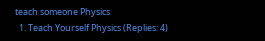teach someone Physics
  1. Teach Yourself Physics (Replies: 4)